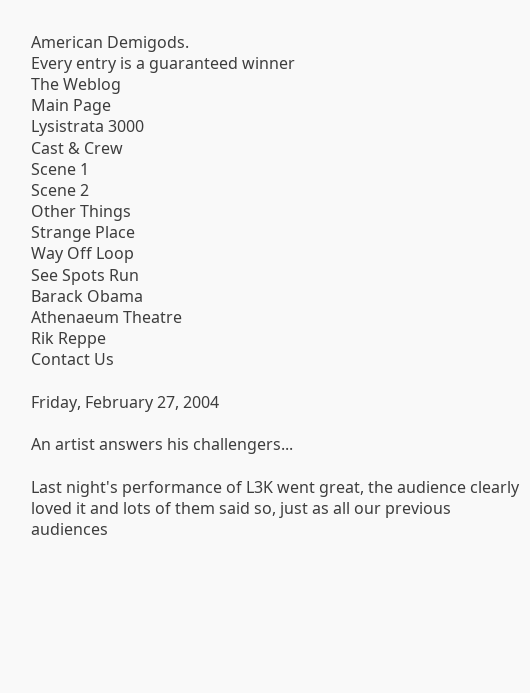American Demigods.
Every entry is a guaranteed winner
The Weblog
Main Page
Lysistrata 3000
Cast & Crew
Scene 1
Scene 2
Other Things
Strange Place
Way Off Loop
See Spots Run
Barack Obama
Athenaeum Theatre
Rik Reppe
Contact Us

Friday, February 27, 2004

An artist answers his challengers...

Last night's performance of L3K went great, the audience clearly loved it and lots of them said so, just as all our previous audiences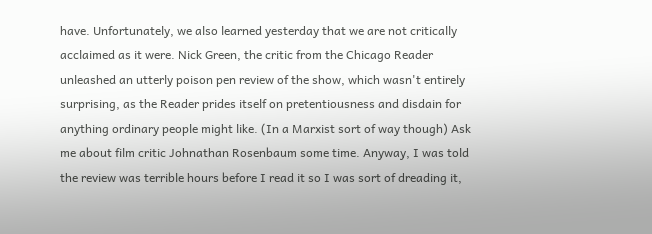have. Unfortunately, we also learned yesterday that we are not critically acclaimed as it were. Nick Green, the critic from the Chicago Reader unleashed an utterly poison pen review of the show, which wasn't entirely surprising, as the Reader prides itself on pretentiousness and disdain for anything ordinary people might like. (In a Marxist sort of way though) Ask me about film critic Johnathan Rosenbaum some time. Anyway, I was told the review was terrible hours before I read it so I was sort of dreading it,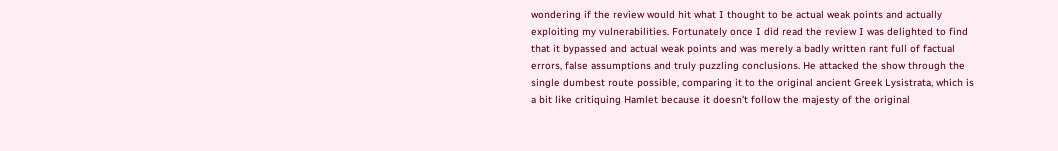wondering if the review would hit what I thought to be actual weak points and actually exploiting my vulnerabilities. Fortunately once I did read the review I was delighted to find that it bypassed and actual weak points and was merely a badly written rant full of factual errors, false assumptions and truly puzzling conclusions. He attacked the show through the single dumbest route possible, comparing it to the original ancient Greek Lysistrata, which is a bit like critiquing Hamlet because it doesn't follow the majesty of the original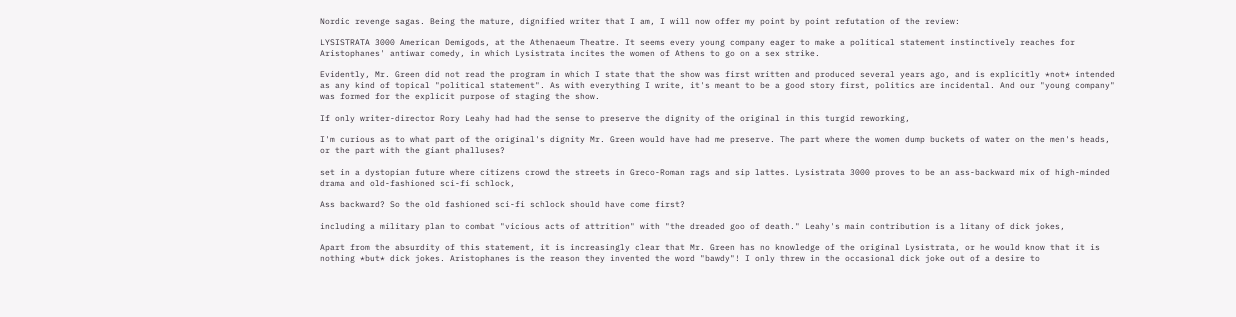Nordic revenge sagas. Being the mature, dignified writer that I am, I will now offer my point by point refutation of the review:

LYSISTRATA 3000 American Demigods, at the Athenaeum Theatre. It seems every young company eager to make a political statement instinctively reaches for Aristophanes' antiwar comedy, in which Lysistrata incites the women of Athens to go on a sex strike.

Evidently, Mr. Green did not read the program in which I state that the show was first written and produced several years ago, and is explicitly *not* intended as any kind of topical "political statement". As with everything I write, it's meant to be a good story first, politics are incidental. And our "young company" was formed for the explicit purpose of staging the show.

If only writer-director Rory Leahy had had the sense to preserve the dignity of the original in this turgid reworking,

I'm curious as to what part of the original's dignity Mr. Green would have had me preserve. The part where the women dump buckets of water on the men's heads, or the part with the giant phalluses?

set in a dystopian future where citizens crowd the streets in Greco-Roman rags and sip lattes. Lysistrata 3000 proves to be an ass-backward mix of high-minded drama and old-fashioned sci-fi schlock,

Ass backward? So the old fashioned sci-fi schlock should have come first?

including a military plan to combat "vicious acts of attrition" with "the dreaded goo of death." Leahy's main contribution is a litany of dick jokes,

Apart from the absurdity of this statement, it is increasingly clear that Mr. Green has no knowledge of the original Lysistrata, or he would know that it is nothing *but* dick jokes. Aristophanes is the reason they invented the word "bawdy"! I only threw in the occasional dick joke out of a desire to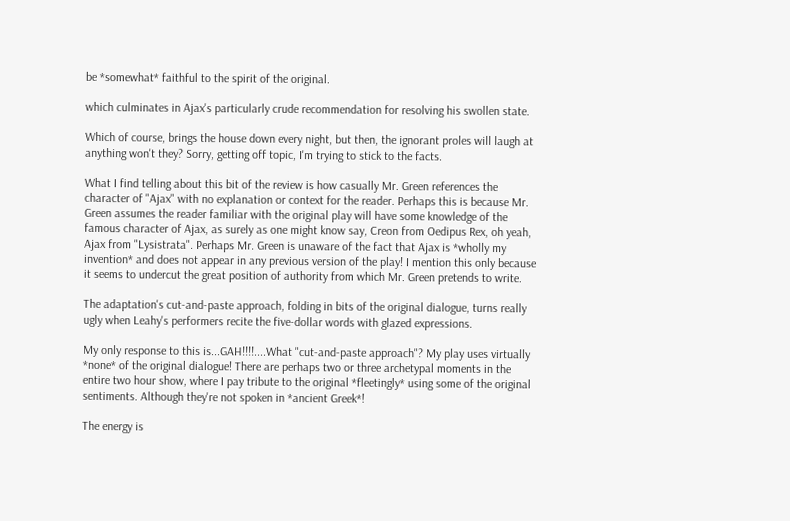be *somewhat* faithful to the spirit of the original.

which culminates in Ajax's particularly crude recommendation for resolving his swollen state.

Which of course, brings the house down every night, but then, the ignorant proles will laugh at anything won't they? Sorry, getting off topic, I'm trying to stick to the facts.

What I find telling about this bit of the review is how casually Mr. Green references the character of "Ajax" with no explanation or context for the reader. Perhaps this is because Mr. Green assumes the reader familiar with the original play will have some knowledge of the famous character of Ajax, as surely as one might know say, Creon from Oedipus Rex, oh yeah, Ajax from "Lysistrata". Perhaps Mr. Green is unaware of the fact that Ajax is *wholly my invention* and does not appear in any previous version of the play! I mention this only because it seems to undercut the great position of authority from which Mr. Green pretends to write.

The adaptation's cut-and-paste approach, folding in bits of the original dialogue, turns really ugly when Leahy's performers recite the five-dollar words with glazed expressions.

My only response to this is...GAH!!!!....What "cut-and-paste approach"? My play uses virtually *none* of the original dialogue! There are perhaps two or three archetypal moments in the entire two hour show, where I pay tribute to the original *fleetingly* using some of the original sentiments. Although they're not spoken in *ancient Greek*!

The energy is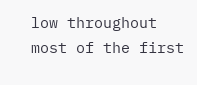low throughout most of the first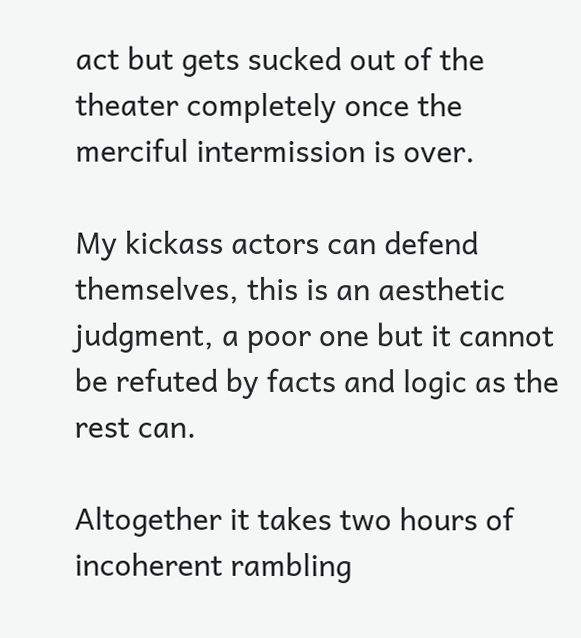act but gets sucked out of the theater completely once the merciful intermission is over.

My kickass actors can defend themselves, this is an aesthetic judgment, a poor one but it cannot be refuted by facts and logic as the rest can.

Altogether it takes two hours of incoherent rambling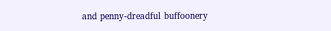and penny-dreadful buffoonery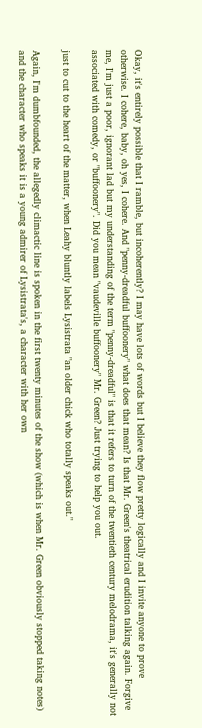Okay, it's entirely possible that I ramble, but incoherently? I may have lots of words but I believe they flow pretty logically and I invite anyone to prove otherwise. I cohere, baby, oh yes, I cohere. And "penny-dreadful buffoonery" what does that mean? Is that Mr. Green's theatrical erudition talking again. Forgive me, I'm just a poor, ignorant lad but my understanding of the term "penny-dreadful" is that it refers to turn of the twentieth century melodrama, it's generally not associated with comedy, or "buffoonery". Did you mean "vaudeville buffoonery" Mr. Green? Just trying to help you out.

just to cut to the heart of the matter, when Leahy bluntly labels Lysistrata "an older chick who totally speaks out."

Again, I'm dumbfounded, the allegedly climactic line is spoken in the first twenty minutes of the show (which is when Mr. Green obviously stopped taking notes) and the character who speaks it is a young admirer of Lysistrata's, a character with her own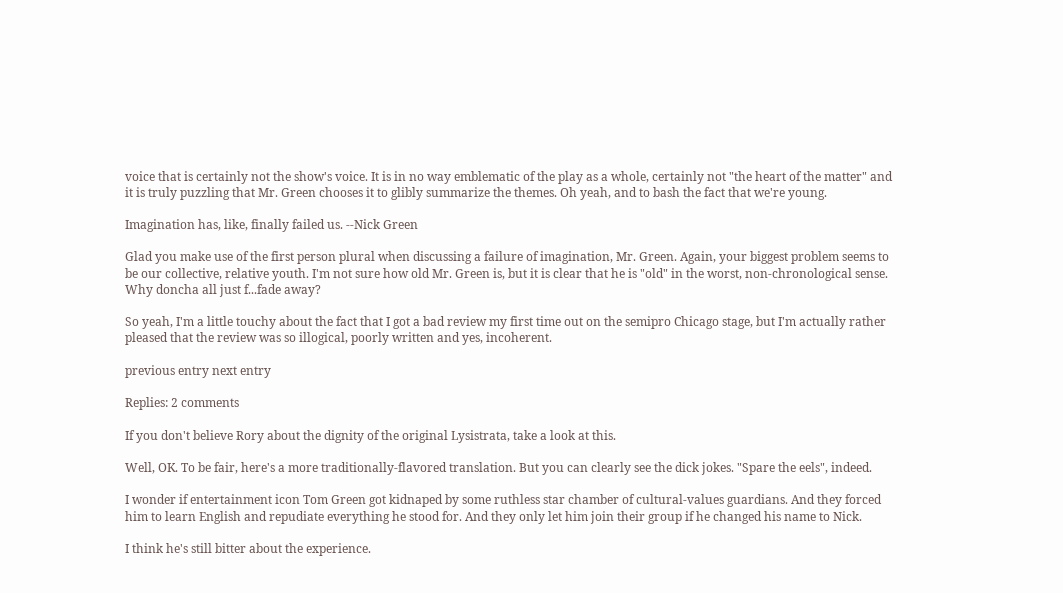voice that is certainly not the show's voice. It is in no way emblematic of the play as a whole, certainly not "the heart of the matter" and it is truly puzzling that Mr. Green chooses it to glibly summarize the themes. Oh yeah, and to bash the fact that we're young.

Imagination has, like, finally failed us. --Nick Green

Glad you make use of the first person plural when discussing a failure of imagination, Mr. Green. Again, your biggest problem seems to be our collective, relative youth. I'm not sure how old Mr. Green is, but it is clear that he is "old" in the worst, non-chronological sense. Why doncha all just f...fade away?

So yeah, I'm a little touchy about the fact that I got a bad review my first time out on the semipro Chicago stage, but I'm actually rather pleased that the review was so illogical, poorly written and yes, incoherent.

previous entry next entry

Replies: 2 comments

If you don't believe Rory about the dignity of the original Lysistrata, take a look at this.

Well, OK. To be fair, here's a more traditionally-flavored translation. But you can clearly see the dick jokes. "Spare the eels", indeed.

I wonder if entertainment icon Tom Green got kidnaped by some ruthless star chamber of cultural-values guardians. And they forced him to learn English and repudiate everything he stood for. And they only let him join their group if he changed his name to Nick.

I think he's still bitter about the experience.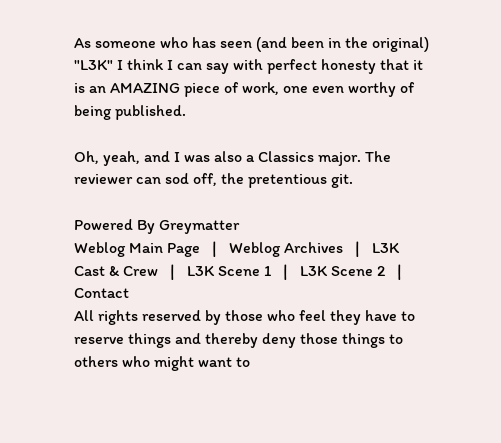As someone who has seen (and been in the original) "L3K" I think I can say with perfect honesty that it is an AMAZING piece of work, one even worthy of being published.

Oh, yeah, and I was also a Classics major. The reviewer can sod off, the pretentious git.

Powered By Greymatter
Weblog Main Page   |   Weblog Archives   |   L3K Cast & Crew   |   L3K Scene 1   |   L3K Scene 2   |   Contact
All rights reserved by those who feel they have to reserve things and thereby deny those things to others who might want to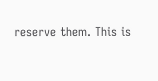reserve them. This is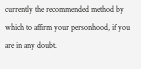currently the recommended method by which to affirm your personhood, if you are in any doubt.